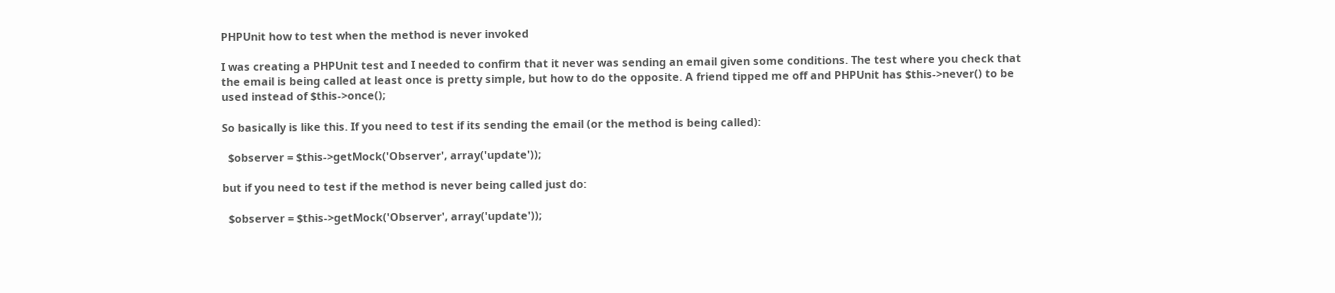PHPUnit how to test when the method is never invoked

I was creating a PHPUnit test and I needed to confirm that it never was sending an email given some conditions. The test where you check that the email is being called at least once is pretty simple, but how to do the opposite. A friend tipped me off and PHPUnit has $this->never() to be used instead of $this->once();

So basically is like this. If you need to test if its sending the email (or the method is being called):

  $observer = $this->getMock('Observer', array('update'));

but if you need to test if the method is never being called just do:

  $observer = $this->getMock('Observer', array('update'));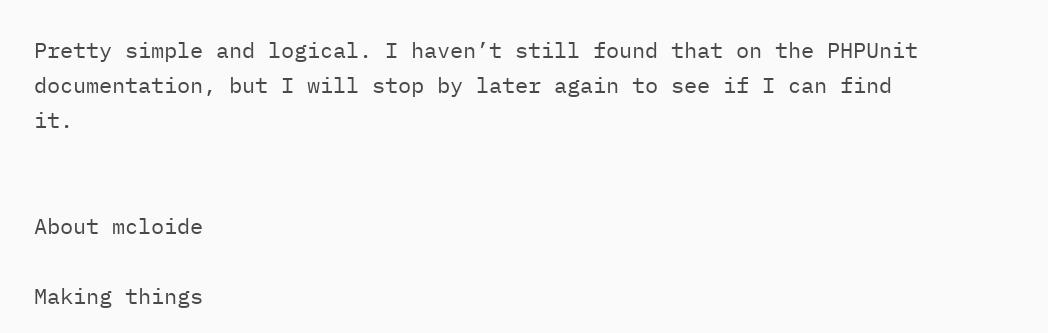Pretty simple and logical. I haven’t still found that on the PHPUnit documentation, but I will stop by later again to see if I can find it.


About mcloide

Making things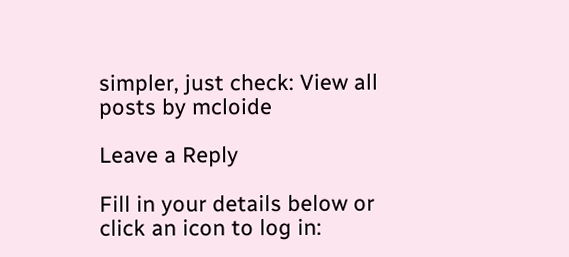simpler, just check: View all posts by mcloide

Leave a Reply

Fill in your details below or click an icon to log in: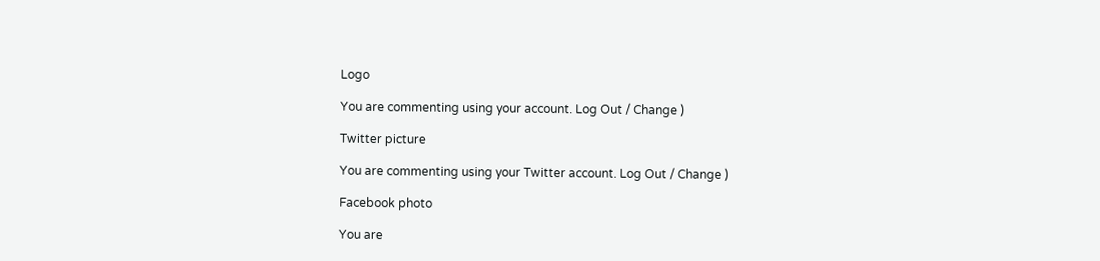Logo

You are commenting using your account. Log Out / Change )

Twitter picture

You are commenting using your Twitter account. Log Out / Change )

Facebook photo

You are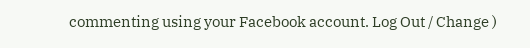commenting using your Facebook account. Log Out / Change )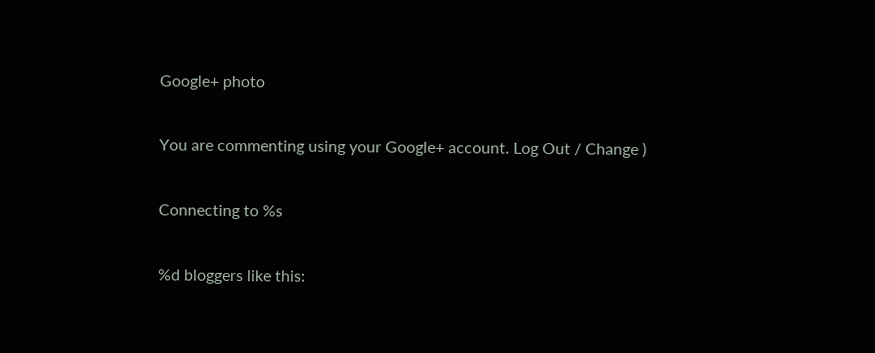Google+ photo

You are commenting using your Google+ account. Log Out / Change )

Connecting to %s

%d bloggers like this: